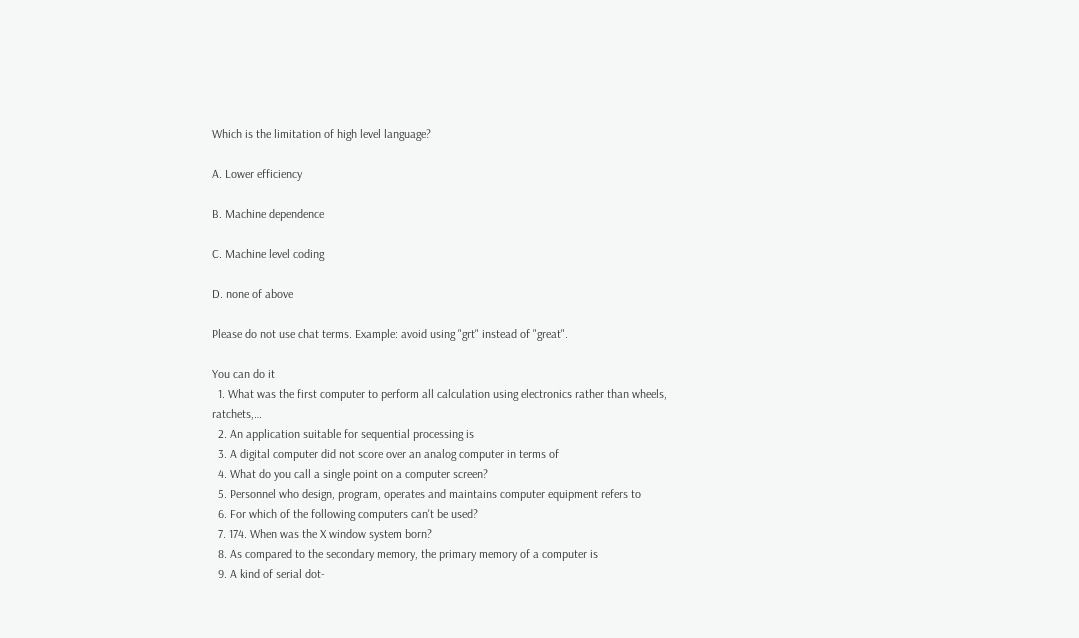Which is the limitation of high level language?

A. Lower efficiency

B. Machine dependence

C. Machine level coding

D. none of above

Please do not use chat terms. Example: avoid using "grt" instead of "great".

You can do it
  1. What was the first computer to perform all calculation using electronics rather than wheels, ratchets,…
  2. An application suitable for sequential processing is
  3. A digital computer did not score over an analog computer in terms of
  4. What do you call a single point on a computer screen?
  5. Personnel who design, program, operates and maintains computer equipment refers to
  6. For which of the following computers can't be used?
  7. 174. When was the X window system born?
  8. As compared to the secondary memory, the primary memory of a computer is
  9. A kind of serial dot-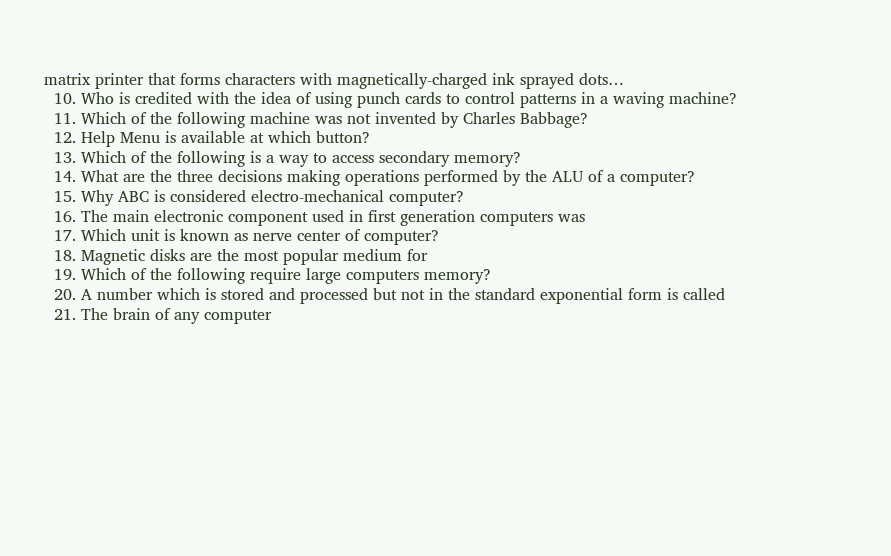matrix printer that forms characters with magnetically-charged ink sprayed dots…
  10. Who is credited with the idea of using punch cards to control patterns in a waving machine?
  11. Which of the following machine was not invented by Charles Babbage?
  12. Help Menu is available at which button?
  13. Which of the following is a way to access secondary memory?
  14. What are the three decisions making operations performed by the ALU of a computer?
  15. Why ABC is considered electro-mechanical computer?
  16. The main electronic component used in first generation computers was
  17. Which unit is known as nerve center of computer?
  18. Magnetic disks are the most popular medium for
  19. Which of the following require large computers memory?
  20. A number which is stored and processed but not in the standard exponential form is called
  21. The brain of any computer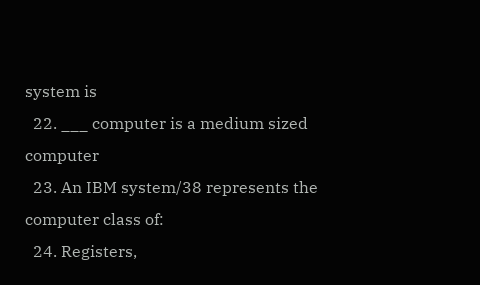system is
  22. ___ computer is a medium sized computer
  23. An IBM system/38 represents the computer class of:
  24. Registers,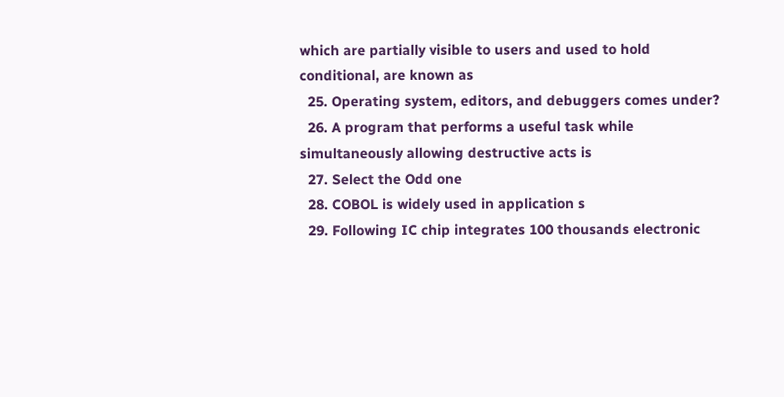which are partially visible to users and used to hold conditional, are known as
  25. Operating system, editors, and debuggers comes under?
  26. A program that performs a useful task while simultaneously allowing destructive acts is
  27. Select the Odd one
  28. COBOL is widely used in application s
  29. Following IC chip integrates 100 thousands electronic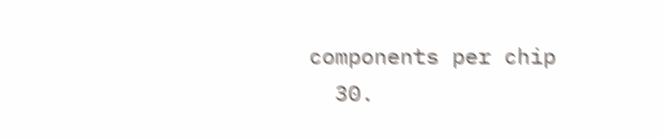components per chip
  30.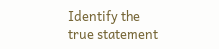Identify the true statement